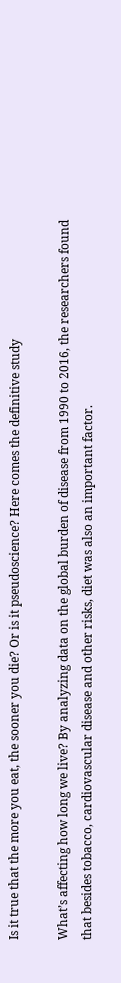Is it true that the more you eat, the sooner you die? Or is it pseudoscience? Here comes the definitive study

What’s affecting how long we live? By analyzing data on the global burden of disease from 1990 to 2016, the researchers found that besides tobacco, cardiovascular disease and other risks, diet was also an important factor.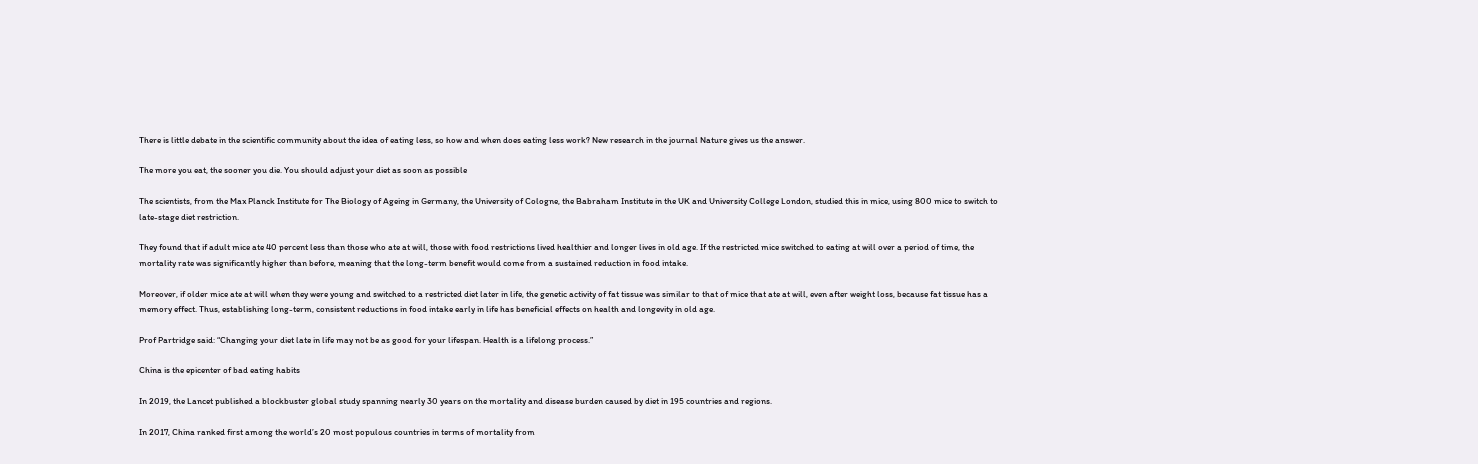There is little debate in the scientific community about the idea of eating less, so how and when does eating less work? New research in the journal Nature gives us the answer.

The more you eat, the sooner you die. You should adjust your diet as soon as possible

The scientists, from the Max Planck Institute for The Biology of Ageing in Germany, the University of Cologne, the Babraham Institute in the UK and University College London, studied this in mice, using 800 mice to switch to late-stage diet restriction.

They found that if adult mice ate 40 percent less than those who ate at will, those with food restrictions lived healthier and longer lives in old age. If the restricted mice switched to eating at will over a period of time, the mortality rate was significantly higher than before, meaning that the long-term benefit would come from a sustained reduction in food intake.

Moreover, if older mice ate at will when they were young and switched to a restricted diet later in life, the genetic activity of fat tissue was similar to that of mice that ate at will, even after weight loss, because fat tissue has a memory effect. Thus, establishing long-term, consistent reductions in food intake early in life has beneficial effects on health and longevity in old age.

Prof Partridge said: “Changing your diet late in life may not be as good for your lifespan. Health is a lifelong process.”

China is the epicenter of bad eating habits

In 2019, the Lancet published a blockbuster global study spanning nearly 30 years on the mortality and disease burden caused by diet in 195 countries and regions.

In 2017, China ranked first among the world’s 20 most populous countries in terms of mortality from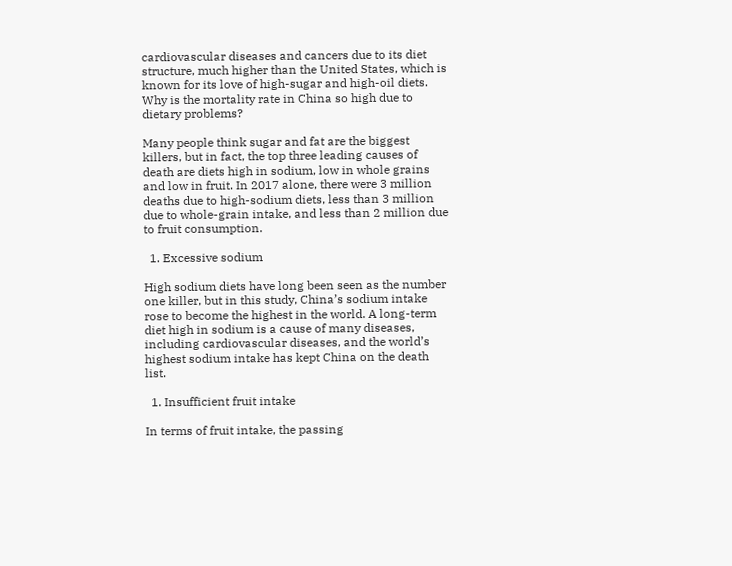cardiovascular diseases and cancers due to its diet structure, much higher than the United States, which is known for its love of high-sugar and high-oil diets. Why is the mortality rate in China so high due to dietary problems?

Many people think sugar and fat are the biggest killers, but in fact, the top three leading causes of death are diets high in sodium, low in whole grains and low in fruit. In 2017 alone, there were 3 million deaths due to high-sodium diets, less than 3 million due to whole-grain intake, and less than 2 million due to fruit consumption.

  1. Excessive sodium

High sodium diets have long been seen as the number one killer, but in this study, China’s sodium intake rose to become the highest in the world. A long-term diet high in sodium is a cause of many diseases, including cardiovascular diseases, and the world’s highest sodium intake has kept China on the death list.

  1. Insufficient fruit intake

In terms of fruit intake, the passing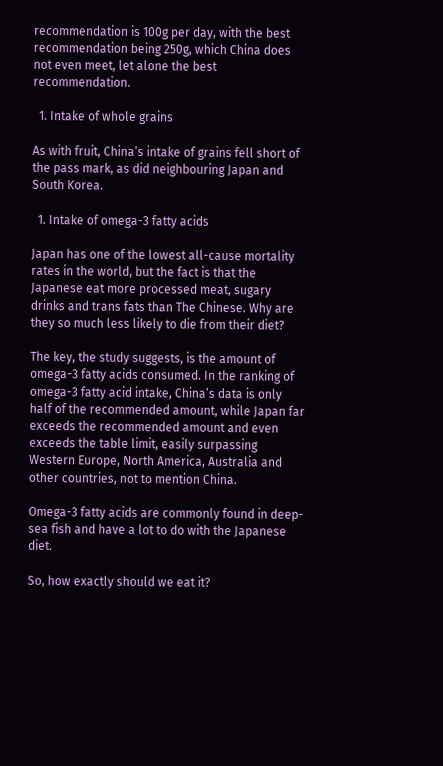recommendation is 100g per day, with the best recommendation being 250g, which China does not even meet, let alone the best recommendation.

  1. Intake of whole grains

As with fruit, China’s intake of grains fell short of the pass mark, as did neighbouring Japan and South Korea.

  1. Intake of omega-3 fatty acids

Japan has one of the lowest all-cause mortality rates in the world, but the fact is that the Japanese eat more processed meat, sugary drinks and trans fats than The Chinese. Why are they so much less likely to die from their diet?

The key, the study suggests, is the amount of omega-3 fatty acids consumed. In the ranking of omega-3 fatty acid intake, China’s data is only half of the recommended amount, while Japan far exceeds the recommended amount and even exceeds the table limit, easily surpassing Western Europe, North America, Australia and other countries, not to mention China.

Omega-3 fatty acids are commonly found in deep-sea fish and have a lot to do with the Japanese diet.

So, how exactly should we eat it?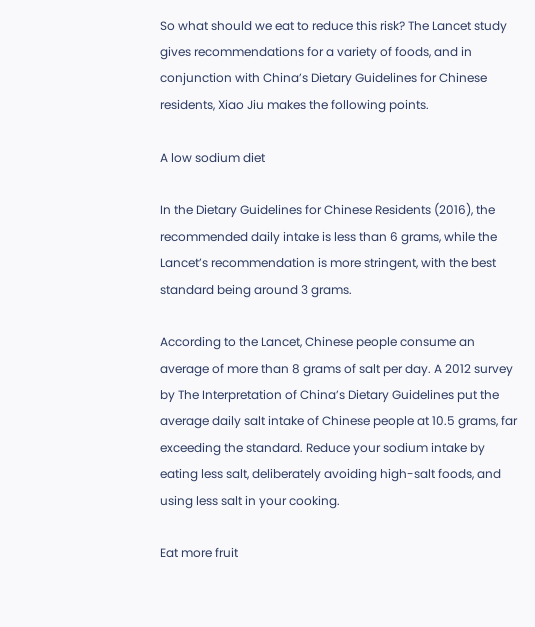So what should we eat to reduce this risk? The Lancet study gives recommendations for a variety of foods, and in conjunction with China’s Dietary Guidelines for Chinese residents, Xiao Jiu makes the following points.

A low sodium diet

In the Dietary Guidelines for Chinese Residents (2016), the recommended daily intake is less than 6 grams, while the Lancet’s recommendation is more stringent, with the best standard being around 3 grams.

According to the Lancet, Chinese people consume an average of more than 8 grams of salt per day. A 2012 survey by The Interpretation of China’s Dietary Guidelines put the average daily salt intake of Chinese people at 10.5 grams, far exceeding the standard. Reduce your sodium intake by eating less salt, deliberately avoiding high-salt foods, and using less salt in your cooking.

Eat more fruit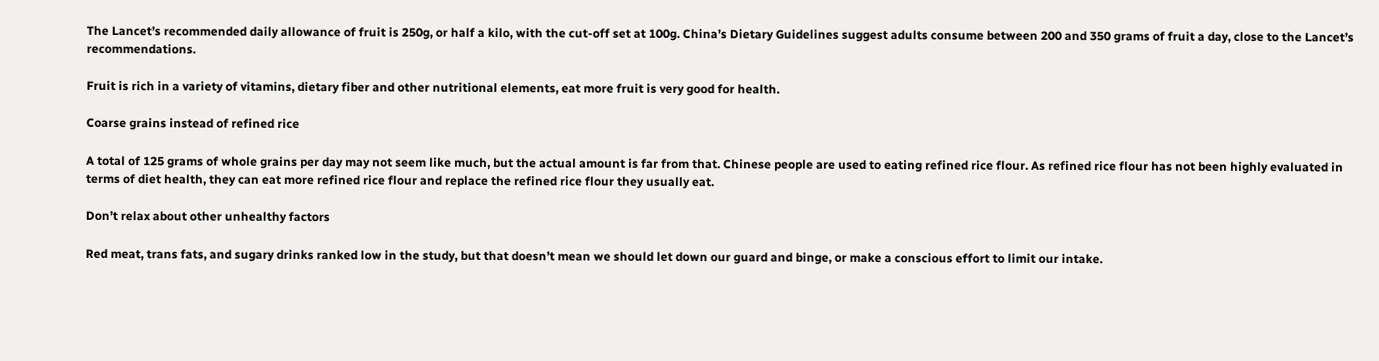The Lancet’s recommended daily allowance of fruit is 250g, or half a kilo, with the cut-off set at 100g. China’s Dietary Guidelines suggest adults consume between 200 and 350 grams of fruit a day, close to the Lancet’s recommendations.

Fruit is rich in a variety of vitamins, dietary fiber and other nutritional elements, eat more fruit is very good for health.

Coarse grains instead of refined rice

A total of 125 grams of whole grains per day may not seem like much, but the actual amount is far from that. Chinese people are used to eating refined rice flour. As refined rice flour has not been highly evaluated in terms of diet health, they can eat more refined rice flour and replace the refined rice flour they usually eat.

Don’t relax about other unhealthy factors

Red meat, trans fats, and sugary drinks ranked low in the study, but that doesn’t mean we should let down our guard and binge, or make a conscious effort to limit our intake.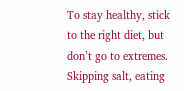To stay healthy, stick to the right diet, but don’t go to extremes. Skipping salt, eating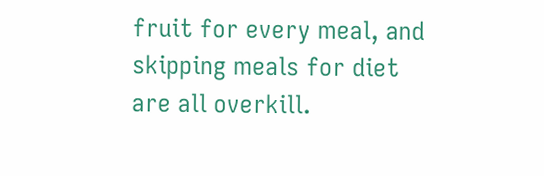fruit for every meal, and skipping meals for diet are all overkill.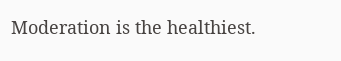Moderation is the healthiest.